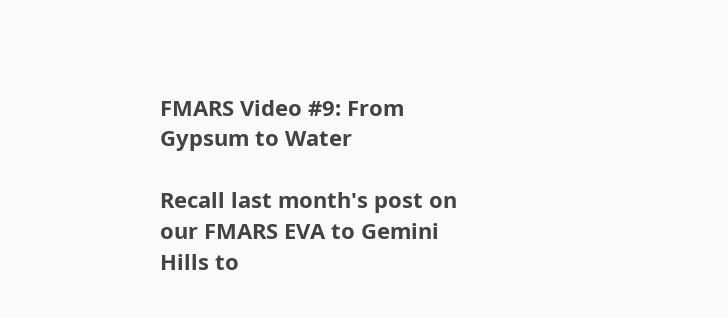FMARS Video #9: From Gypsum to Water

Recall last month's post on our FMARS EVA to Gemini Hills to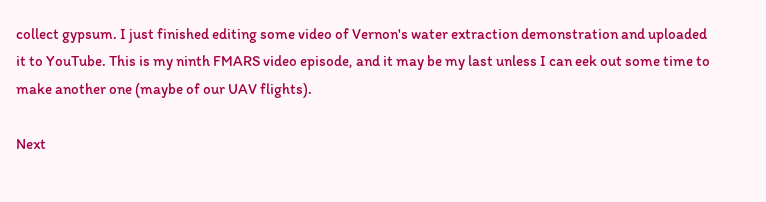collect gypsum. I just finished editing some video of Vernon's water extraction demonstration and uploaded it to YouTube. This is my ninth FMARS video episode, and it may be my last unless I can eek out some time to make another one (maybe of our UAV flights).

Next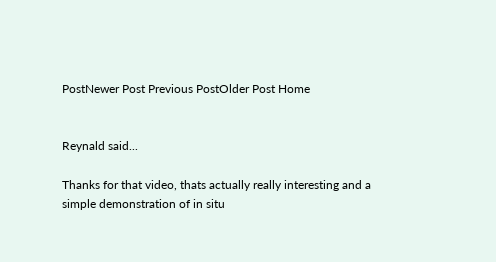PostNewer Post Previous PostOlder Post Home


Reynald said...

Thanks for that video, thats actually really interesting and a simple demonstration of in situ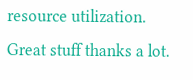resource utilization. Great stuff thanks a lot.